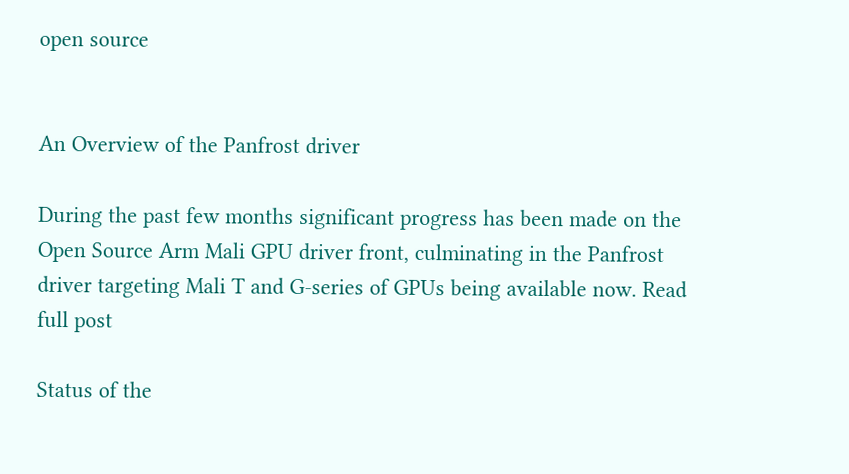open source


An Overview of the Panfrost driver

During the past few months significant progress has been made on the Open Source Arm Mali GPU driver front, culminating in the Panfrost driver targeting Mali T and G-series of GPUs being available now. Read full post

Status of the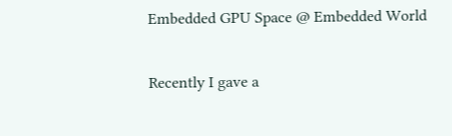Embedded GPU Space @ Embedded World

Recently I gave a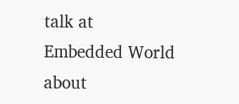talk at Embedded World about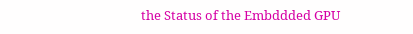the Status of the Embddded GPU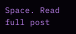Space. Read full post